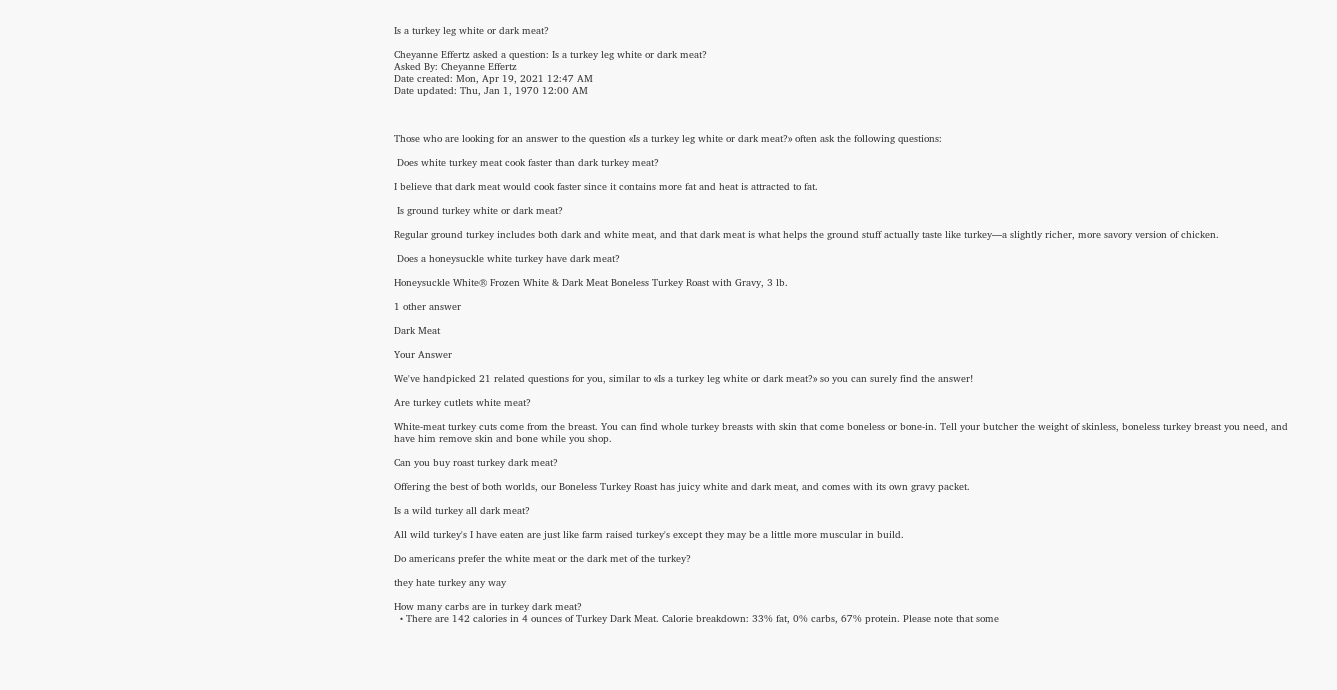Is a turkey leg white or dark meat?

Cheyanne Effertz asked a question: Is a turkey leg white or dark meat?
Asked By: Cheyanne Effertz
Date created: Mon, Apr 19, 2021 12:47 AM
Date updated: Thu, Jan 1, 1970 12:00 AM



Those who are looking for an answer to the question «Is a turkey leg white or dark meat?» often ask the following questions:

 Does white turkey meat cook faster than dark turkey meat?

I believe that dark meat would cook faster since it contains more fat and heat is attracted to fat.

 Is ground turkey white or dark meat?

Regular ground turkey includes both dark and white meat, and that dark meat is what helps the ground stuff actually taste like turkey—a slightly richer, more savory version of chicken.

 Does a honeysuckle white turkey have dark meat?

Honeysuckle White® Frozen White & Dark Meat Boneless Turkey Roast with Gravy, 3 lb.

1 other answer

Dark Meat

Your Answer

We've handpicked 21 related questions for you, similar to «Is a turkey leg white or dark meat?» so you can surely find the answer!

Are turkey cutlets white meat?

White-meat turkey cuts come from the breast. You can find whole turkey breasts with skin that come boneless or bone-in. Tell your butcher the weight of skinless, boneless turkey breast you need, and have him remove skin and bone while you shop.

Can you buy roast turkey dark meat?

Offering the best of both worlds, our Boneless Turkey Roast has juicy white and dark meat, and comes with its own gravy packet.

Is a wild turkey all dark meat?

All wild turkey's I have eaten are just like farm raised turkey's except they may be a little more muscular in build.

Do americans prefer the white meat or the dark met of the turkey?

they hate turkey any way

How many carbs are in turkey dark meat?
  • There are 142 calories in 4 ounces of Turkey Dark Meat. Calorie breakdown: 33% fat, 0% carbs, 67% protein. Please note that some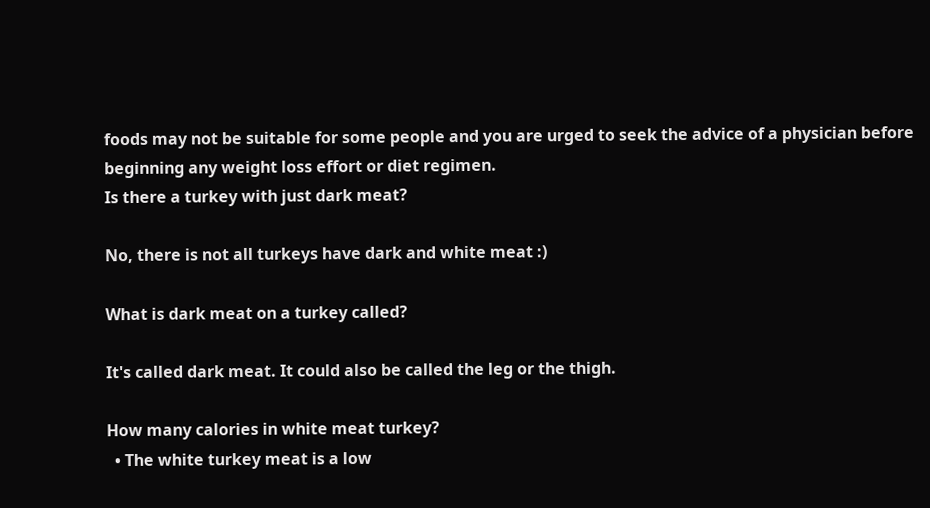foods may not be suitable for some people and you are urged to seek the advice of a physician before beginning any weight loss effort or diet regimen.
Is there a turkey with just dark meat?

No, there is not all turkeys have dark and white meat :)

What is dark meat on a turkey called?

It's called dark meat. It could also be called the leg or the thigh.

How many calories in white meat turkey?
  • The white turkey meat is a low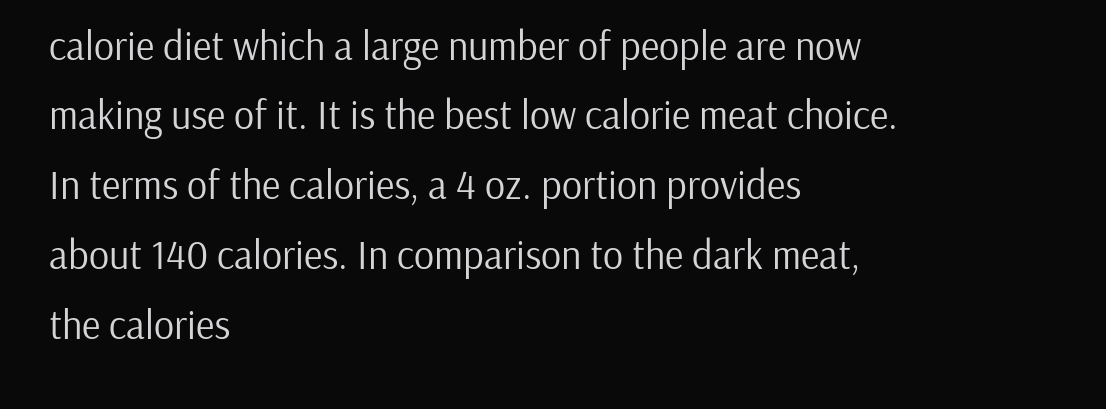calorie diet which a large number of people are now making use of it. It is the best low calorie meat choice. In terms of the calories, a 4 oz. portion provides about 140 calories. In comparison to the dark meat, the calories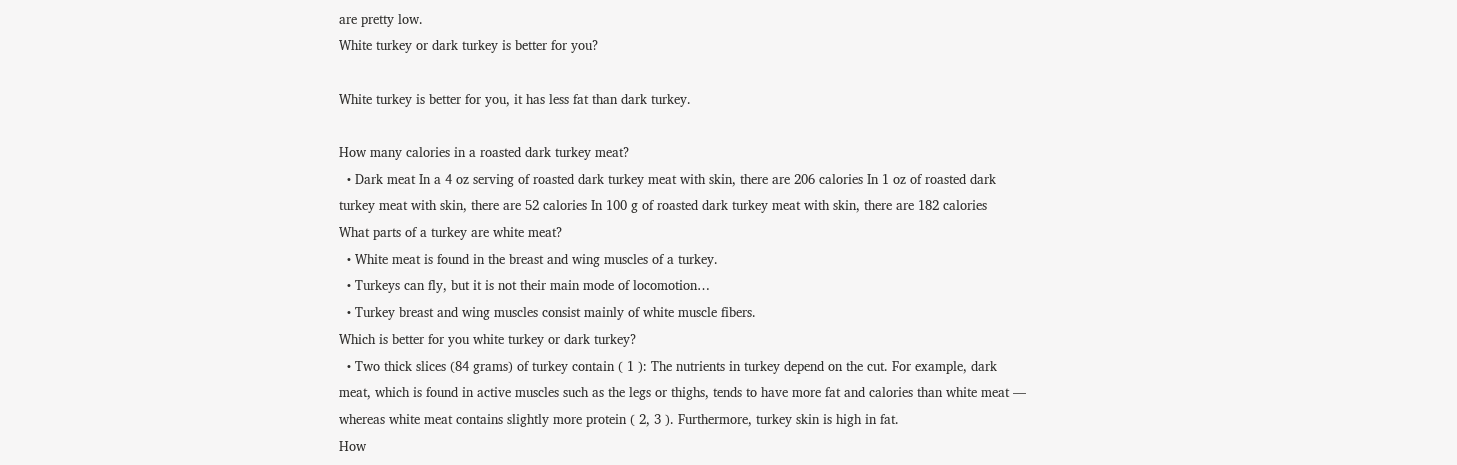are pretty low.
White turkey or dark turkey is better for you?

White turkey is better for you, it has less fat than dark turkey.

How many calories in a roasted dark turkey meat?
  • Dark meat In a 4 oz serving of roasted dark turkey meat with skin, there are 206 calories In 1 oz of roasted dark turkey meat with skin, there are 52 calories In 100 g of roasted dark turkey meat with skin, there are 182 calories
What parts of a turkey are white meat?
  • White meat is found in the breast and wing muscles of a turkey.
  • Turkeys can fly, but it is not their main mode of locomotion…
  • Turkey breast and wing muscles consist mainly of white muscle fibers.
Which is better for you white turkey or dark turkey?
  • Two thick slices (84 grams) of turkey contain ( 1 ): The nutrients in turkey depend on the cut. For example, dark meat, which is found in active muscles such as the legs or thighs, tends to have more fat and calories than white meat — whereas white meat contains slightly more protein ( 2, 3 ). Furthermore, turkey skin is high in fat.
How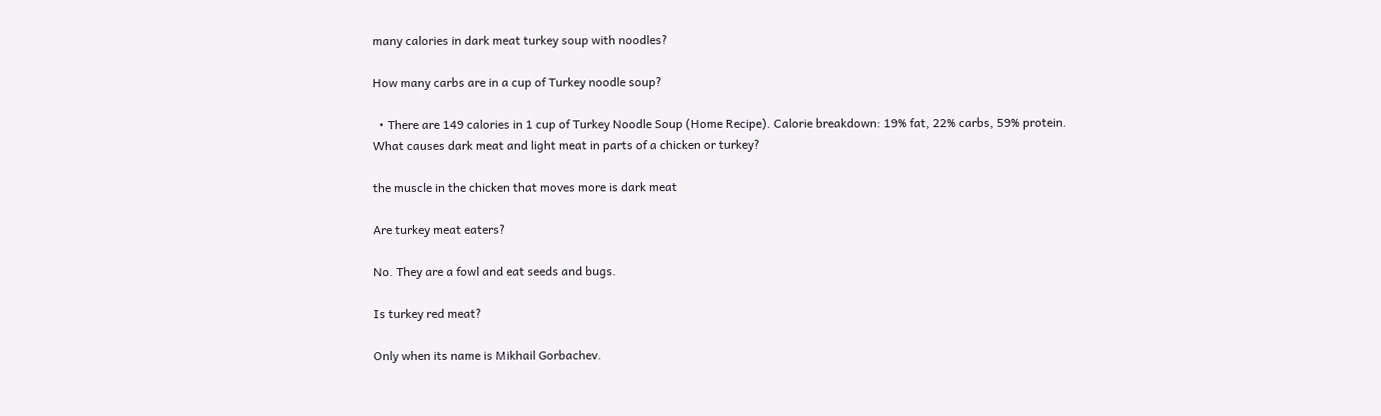many calories in dark meat turkey soup with noodles?

How many carbs are in a cup of Turkey noodle soup?

  • There are 149 calories in 1 cup of Turkey Noodle Soup (Home Recipe). Calorie breakdown: 19% fat, 22% carbs, 59% protein.
What causes dark meat and light meat in parts of a chicken or turkey?

the muscle in the chicken that moves more is dark meat

Are turkey meat eaters?

No. They are a fowl and eat seeds and bugs.

Is turkey red meat?

Only when its name is Mikhail Gorbachev.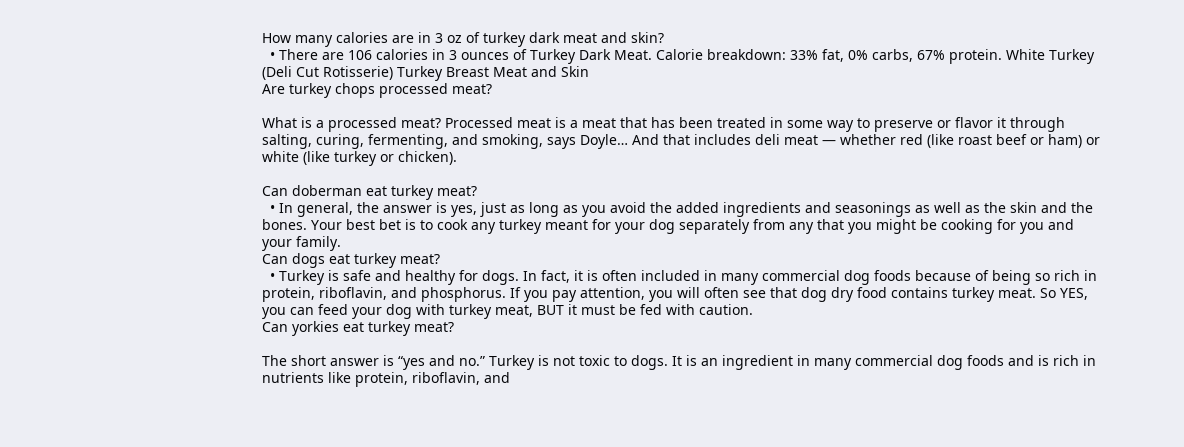How many calories are in 3 oz of turkey dark meat and skin?
  • There are 106 calories in 3 ounces of Turkey Dark Meat. Calorie breakdown: 33% fat, 0% carbs, 67% protein. White Turkey (Deli Cut Rotisserie) Turkey Breast Meat and Skin
Are turkey chops processed meat?

What is a processed meat? Processed meat is a meat that has been treated in some way to preserve or flavor it through salting, curing, fermenting, and smoking, says Doyle… And that includes deli meat — whether red (like roast beef or ham) or white (like turkey or chicken).

Can doberman eat turkey meat?
  • In general, the answer is yes, just as long as you avoid the added ingredients and seasonings as well as the skin and the bones. Your best bet is to cook any turkey meant for your dog separately from any that you might be cooking for you and your family.
Can dogs eat turkey meat?
  • Turkey is safe and healthy for dogs. In fact, it is often included in many commercial dog foods because of being so rich in protein, riboflavin, and phosphorus. If you pay attention, you will often see that dog dry food contains turkey meat. So YES, you can feed your dog with turkey meat, BUT it must be fed with caution.
Can yorkies eat turkey meat?

The short answer is “yes and no.” Turkey is not toxic to dogs. It is an ingredient in many commercial dog foods and is rich in nutrients like protein, riboflavin, and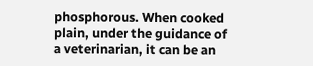phosphorous. When cooked plain, under the guidance of a veterinarian, it can be an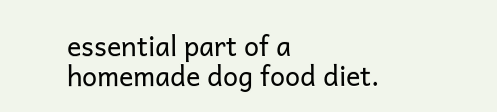essential part of a homemade dog food diet.